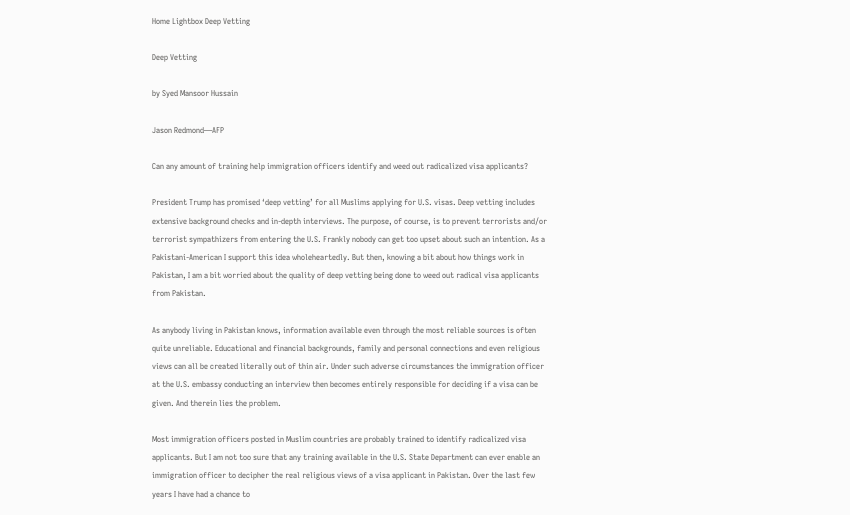Home Lightbox Deep Vetting

Deep Vetting

by Syed Mansoor Hussain

Jason Redmond—AFP

Can any amount of training help immigration officers identify and weed out radicalized visa applicants?

President Trump has promised ‘deep vetting’ for all Muslims applying for U.S. visas. Deep vetting includes extensive background checks and in-depth interviews. The purpose, of course, is to prevent terrorists and/or terrorist sympathizers from entering the U.S. Frankly nobody can get too upset about such an intention. As a Pakistani-American I support this idea wholeheartedly. But then, knowing a bit about how things work in Pakistan, I am a bit worried about the quality of deep vetting being done to weed out radical visa applicants from Pakistan.

As anybody living in Pakistan knows, information available even through the most reliable sources is often quite unreliable. Educational and financial backgrounds, family and personal connections and even religious views can all be created literally out of thin air. Under such adverse circumstances the immigration officer at the U.S. embassy conducting an interview then becomes entirely responsible for deciding if a visa can be given. And therein lies the problem.

Most immigration officers posted in Muslim countries are probably trained to identify radicalized visa applicants. But I am not too sure that any training available in the U.S. State Department can ever enable an immigration officer to decipher the real religious views of a visa applicant in Pakistan. Over the last few years I have had a chance to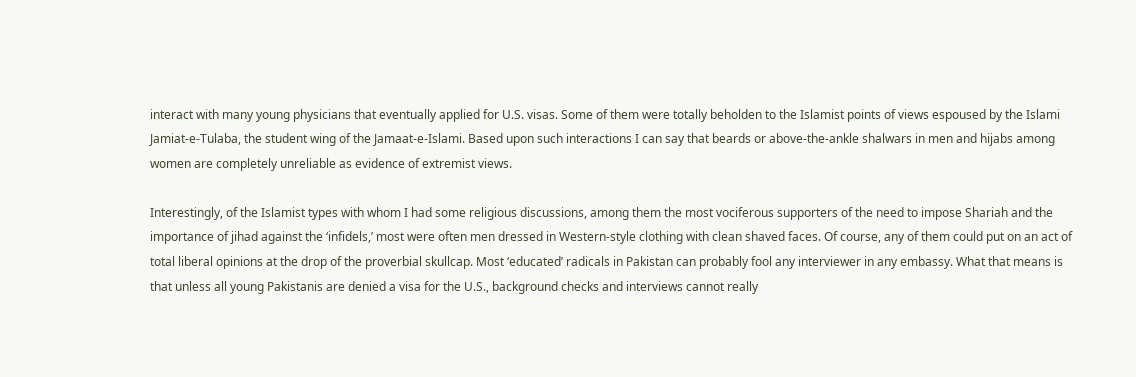interact with many young physicians that eventually applied for U.S. visas. Some of them were totally beholden to the Islamist points of views espoused by the Islami Jamiat-e-Tulaba, the student wing of the Jamaat-e-Islami. Based upon such interactions I can say that beards or above-the-ankle shalwars in men and hijabs among women are completely unreliable as evidence of extremist views.

Interestingly, of the Islamist types with whom I had some religious discussions, among them the most vociferous supporters of the need to impose Shariah and the importance of jihad against the ‘infidels,’ most were often men dressed in Western-style clothing with clean shaved faces. Of course, any of them could put on an act of total liberal opinions at the drop of the proverbial skullcap. Most ‘educated’ radicals in Pakistan can probably fool any interviewer in any embassy. What that means is that unless all young Pakistanis are denied a visa for the U.S., background checks and interviews cannot really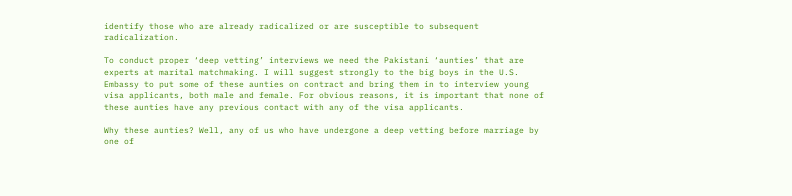identify those who are already radicalized or are susceptible to subsequent radicalization.

To conduct proper ‘deep vetting’ interviews we need the Pakistani ‘aunties’ that are experts at marital matchmaking. I will suggest strongly to the big boys in the U.S. Embassy to put some of these aunties on contract and bring them in to interview young visa applicants, both male and female. For obvious reasons, it is important that none of these aunties have any previous contact with any of the visa applicants.

Why these aunties? Well, any of us who have undergone a deep vetting before marriage by one of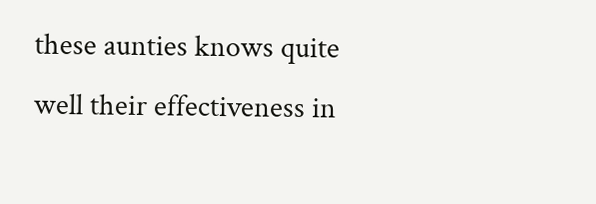these aunties knows quite well their effectiveness in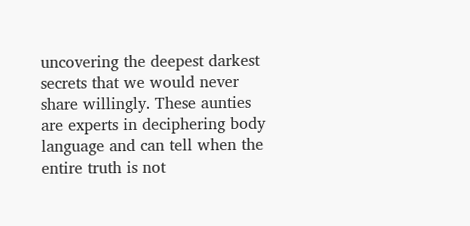uncovering the deepest darkest secrets that we would never share willingly. These aunties are experts in deciphering body language and can tell when the entire truth is not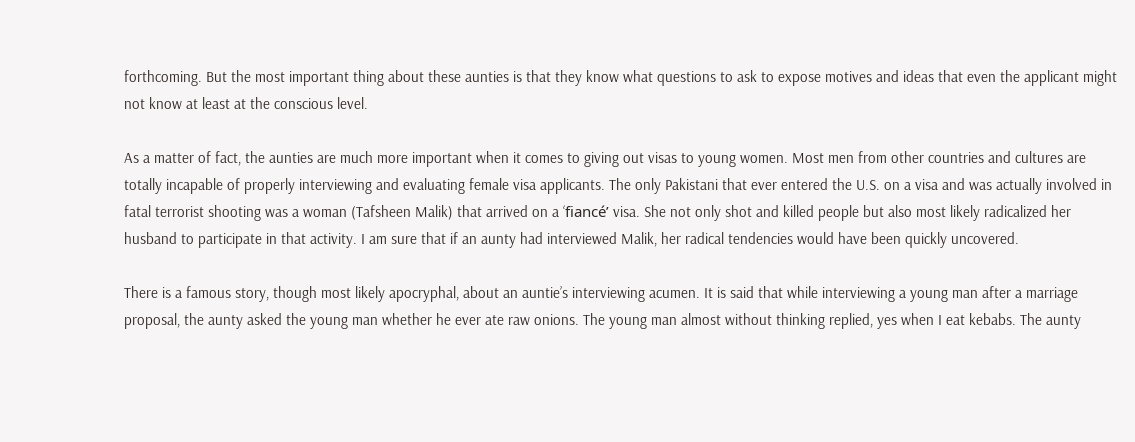forthcoming. But the most important thing about these aunties is that they know what questions to ask to expose motives and ideas that even the applicant might not know at least at the conscious level.

As a matter of fact, the aunties are much more important when it comes to giving out visas to young women. Most men from other countries and cultures are totally incapable of properly interviewing and evaluating female visa applicants. The only Pakistani that ever entered the U.S. on a visa and was actually involved in fatal terrorist shooting was a woman (Tafsheen Malik) that arrived on a ‘fiancé’ visa. She not only shot and killed people but also most likely radicalized her husband to participate in that activity. I am sure that if an aunty had interviewed Malik, her radical tendencies would have been quickly uncovered.

There is a famous story, though most likely apocryphal, about an auntie’s interviewing acumen. It is said that while interviewing a young man after a marriage proposal, the aunty asked the young man whether he ever ate raw onions. The young man almost without thinking replied, yes when I eat kebabs. The aunty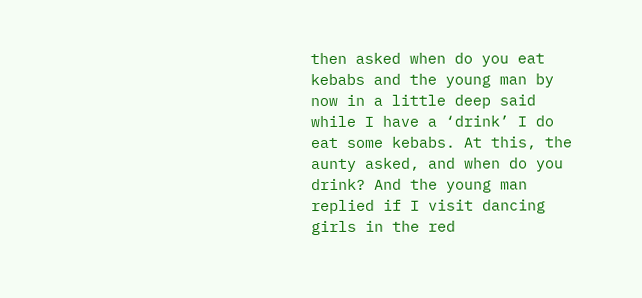then asked when do you eat kebabs and the young man by now in a little deep said while I have a ‘drink’ I do eat some kebabs. At this, the aunty asked, and when do you drink? And the young man replied if I visit dancing girls in the red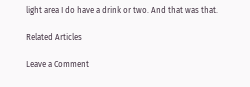light area I do have a drink or two. And that was that.

Related Articles

Leave a Comment